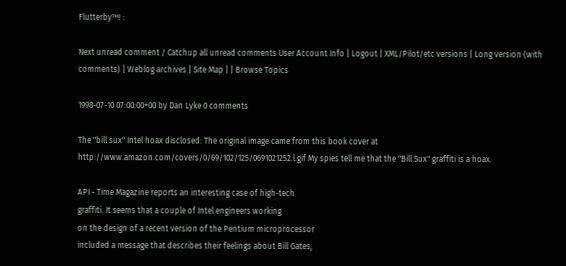Flutterby™! :

Next unread comment / Catchup all unread comments User Account Info | Logout | XML/Pilot/etc versions | Long version (with comments) | Weblog archives | Site Map | | Browse Topics

1998-07-10 07:00:00+00 by Dan Lyke 0 comments

The "bill sux" Intel hoax disclosed: The original image came from this book cover at http://www.amazon.com/covers/0/69/102/125/0691021252.l.gif My spies tell me that the "Bill Sux" graffiti is a hoax.

API - Time Magazine reports an interesting case of high-tech
graffiti. It seems that a couple of Intel engineers working
on the design of a recent version of the Pentium microprocessor
included a message that describes their feelings about Bill Gates,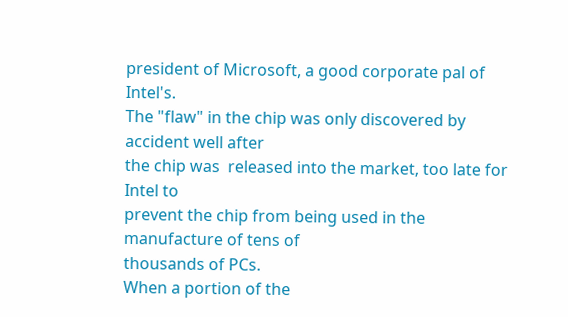president of Microsoft, a good corporate pal of Intel's.
The "flaw" in the chip was only discovered by accident well after
the chip was  released into the market, too late for Intel to
prevent the chip from being used in the manufacture of tens of
thousands of PCs.
When a portion of the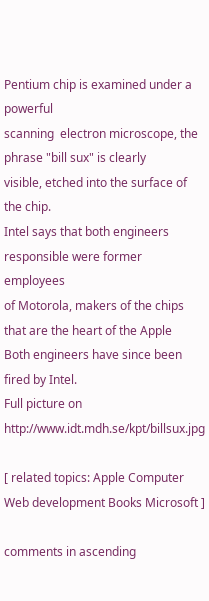Pentium chip is examined under a powerful
scanning  electron microscope, the phrase "bill sux" is clearly
visible, etched into the surface of the chip.
Intel says that both engineers responsible were former employees
of Motorola, makers of the chips that are the heart of the Apple
Both engineers have since been fired by Intel.
Full picture on http://www.idt.mdh.se/kpt/billsux.jpg

[ related topics: Apple Computer Web development Books Microsoft ]

comments in ascending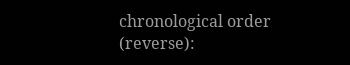chronological order (reverse):